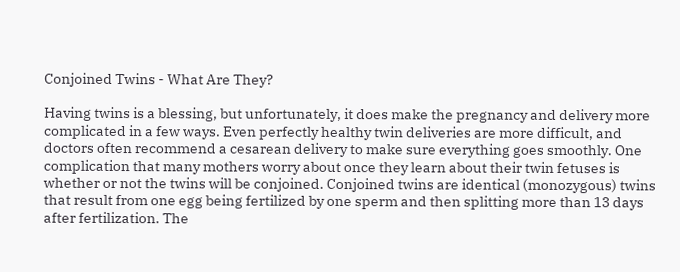Conjoined Twins - What Are They?

Having twins is a blessing, but unfortunately, it does make the pregnancy and delivery more complicated in a few ways. Even perfectly healthy twin deliveries are more difficult, and doctors often recommend a cesarean delivery to make sure everything goes smoothly. One complication that many mothers worry about once they learn about their twin fetuses is whether or not the twins will be conjoined. Conjoined twins are identical (monozygous) twins that result from one egg being fertilized by one sperm and then splitting more than 13 days after fertilization. The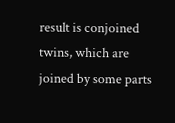result is conjoined twins, which are joined by some parts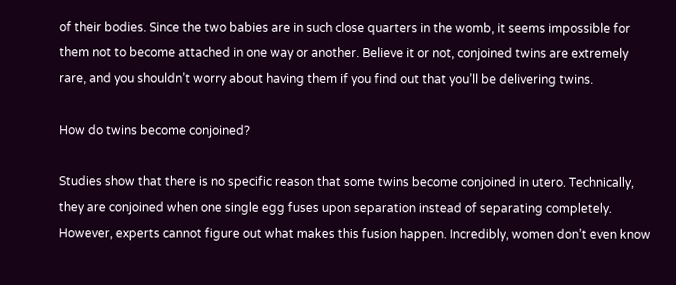of their bodies. Since the two babies are in such close quarters in the womb, it seems impossible for them not to become attached in one way or another. Believe it or not, conjoined twins are extremely rare, and you shouldn’t worry about having them if you find out that you’ll be delivering twins.

How do twins become conjoined?

Studies show that there is no specific reason that some twins become conjoined in utero. Technically, they are conjoined when one single egg fuses upon separation instead of separating completely. However, experts cannot figure out what makes this fusion happen. Incredibly, women don’t even know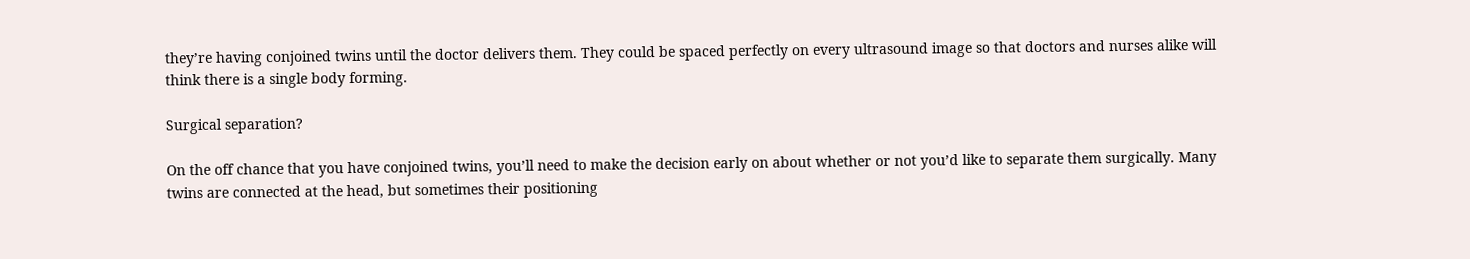they’re having conjoined twins until the doctor delivers them. They could be spaced perfectly on every ultrasound image so that doctors and nurses alike will think there is a single body forming.

Surgical separation?

On the off chance that you have conjoined twins, you’ll need to make the decision early on about whether or not you’d like to separate them surgically. Many twins are connected at the head, but sometimes their positioning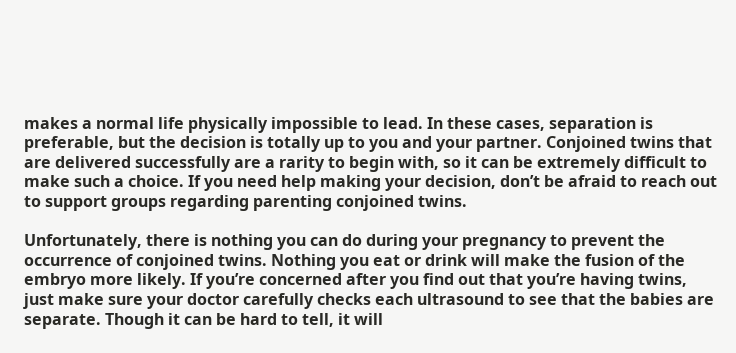makes a normal life physically impossible to lead. In these cases, separation is preferable, but the decision is totally up to you and your partner. Conjoined twins that are delivered successfully are a rarity to begin with, so it can be extremely difficult to make such a choice. If you need help making your decision, don’t be afraid to reach out to support groups regarding parenting conjoined twins.

Unfortunately, there is nothing you can do during your pregnancy to prevent the occurrence of conjoined twins. Nothing you eat or drink will make the fusion of the embryo more likely. If you’re concerned after you find out that you’re having twins, just make sure your doctor carefully checks each ultrasound to see that the babies are separate. Though it can be hard to tell, it will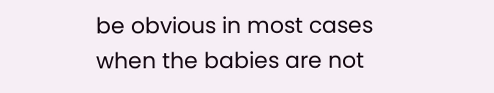be obvious in most cases when the babies are not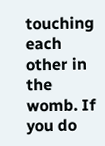touching each other in the womb. If you do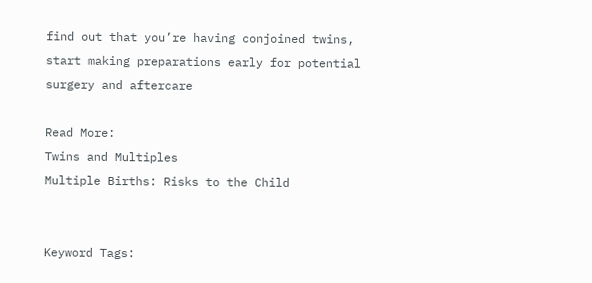find out that you’re having conjoined twins, start making preparations early for potential surgery and aftercare

Read More:
Twins and Multiples
Multiple Births: Risks to the Child


Keyword Tags: